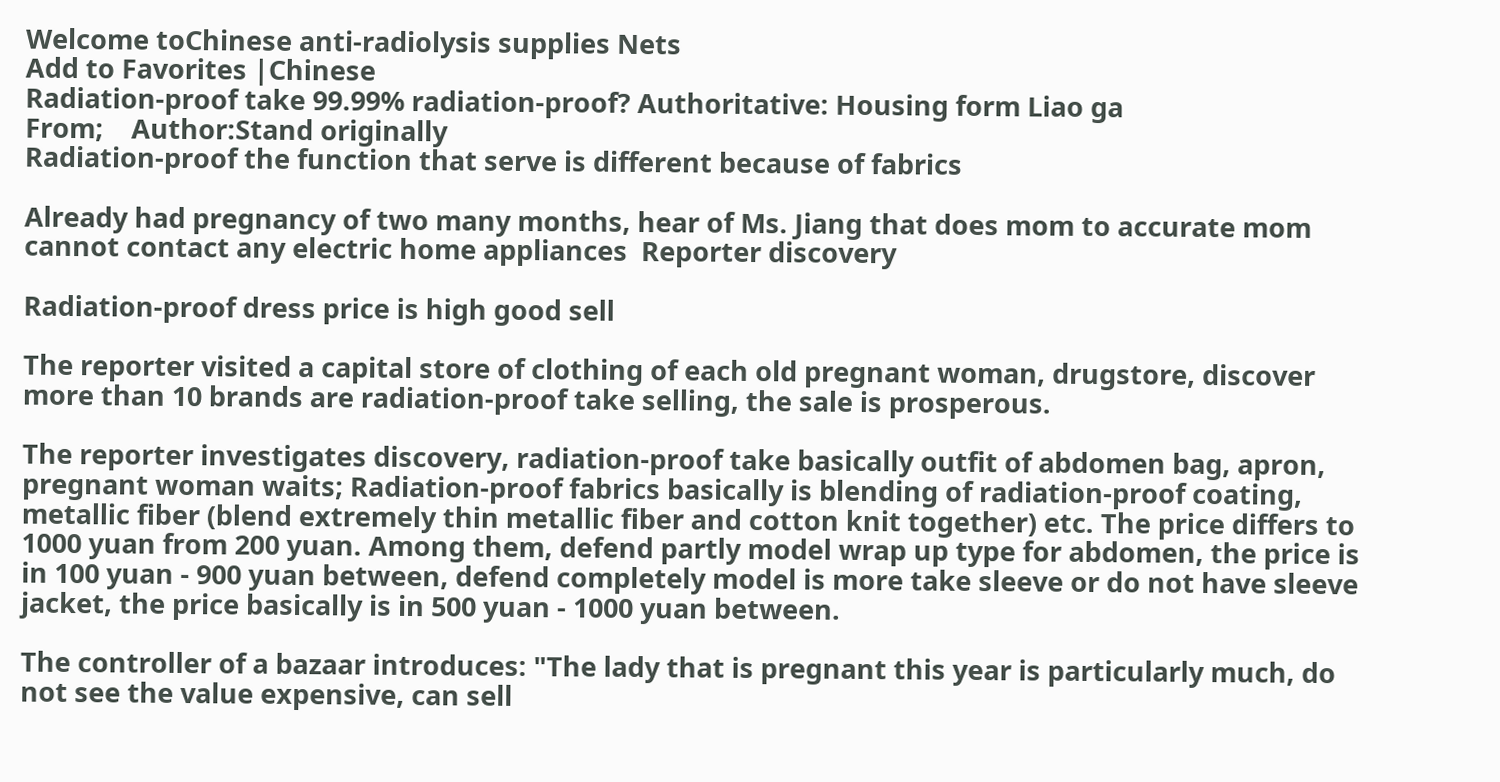Welcome toChinese anti-radiolysis supplies Nets
Add to Favorites |Chinese
Radiation-proof take 99.99% radiation-proof? Authoritative: Housing form Liao ga
From;    Author:Stand originally
Radiation-proof the function that serve is different because of fabrics

Already had pregnancy of two many months, hear of Ms. Jiang that does mom to accurate mom cannot contact any electric home appliances  Reporter discovery

Radiation-proof dress price is high good sell

The reporter visited a capital store of clothing of each old pregnant woman, drugstore, discover more than 10 brands are radiation-proof take selling, the sale is prosperous.

The reporter investigates discovery, radiation-proof take basically outfit of abdomen bag, apron, pregnant woman waits; Radiation-proof fabrics basically is blending of radiation-proof coating, metallic fiber (blend extremely thin metallic fiber and cotton knit together) etc. The price differs to 1000 yuan from 200 yuan. Among them, defend partly model wrap up type for abdomen, the price is in 100 yuan - 900 yuan between, defend completely model is more take sleeve or do not have sleeve jacket, the price basically is in 500 yuan - 1000 yuan between.

The controller of a bazaar introduces: "The lady that is pregnant this year is particularly much, do not see the value expensive, can sell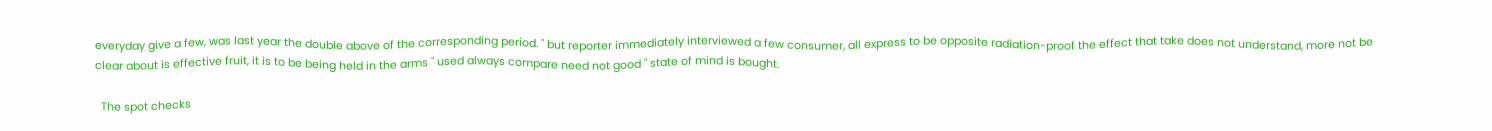everyday give a few, was last year the double above of the corresponding period. " but reporter immediately interviewed a few consumer, all express to be opposite radiation-proof the effect that take does not understand, more not be clear about is effective fruit, it is to be being held in the arms " used always compare need not good " state of mind is bought.

  The spot checks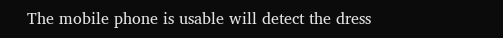The mobile phone is usable will detect the dress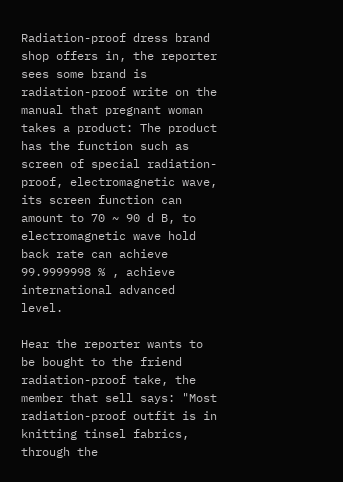Radiation-proof dress brand shop offers in, the reporter sees some brand is radiation-proof write on the manual that pregnant woman takes a product: The product has the function such as screen of special radiation-proof, electromagnetic wave, its screen function can amount to 70 ~ 90 d B, to electromagnetic wave hold back rate can achieve 99.9999998 % , achieve international advanced level.

Hear the reporter wants to be bought to the friend radiation-proof take, the member that sell says: "Most radiation-proof outfit is in knitting tinsel fabrics, through the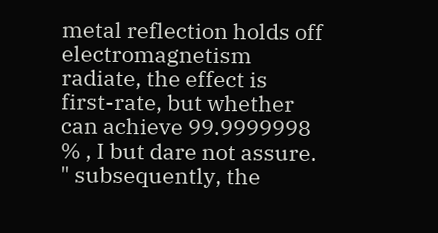metal reflection holds off electromagnetism radiate, the effect is first-rate, but whether can achieve 99.9999998 % , I but dare not assure. " subsequently, the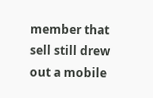member that sell still drew out a mobile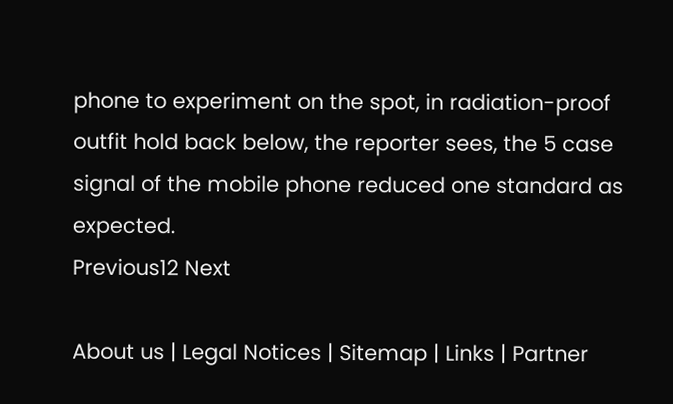phone to experiment on the spot, in radiation-proof outfit hold back below, the reporter sees, the 5 case signal of the mobile phone reduced one standard as expected.
Previous12 Next

About us | Legal Notices | Sitemap | Links | Partner